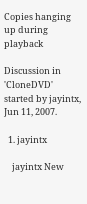Copies hanging up during playback

Discussion in 'CloneDVD' started by jayintx, Jun 11, 2007.

  1. jayintx

    jayintx New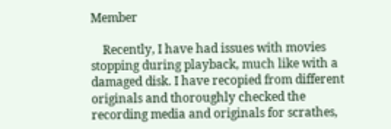Member

    Recently, I have had issues with movies stopping during playback, much like with a damaged disk. I have recopied from different originals and thoroughly checked the recording media and originals for scrathes,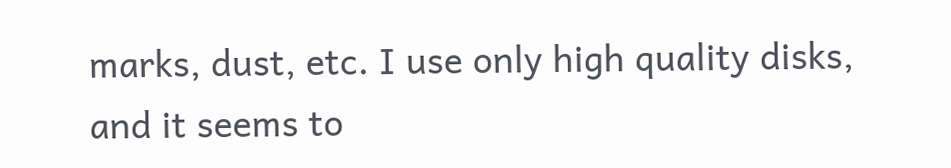marks, dust, etc. I use only high quality disks, and it seems to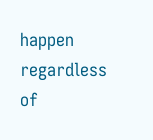happen regardless of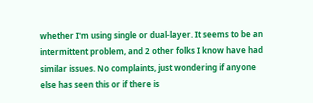whether I'm using single or dual-layer. It seems to be an intermittent problem, and 2 other folks I know have had similar issues. No complaints, just wondering if anyone else has seen this or if there is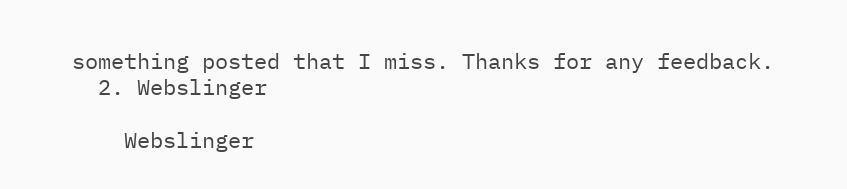something posted that I miss. Thanks for any feedback.
  2. Webslinger

    Webslinger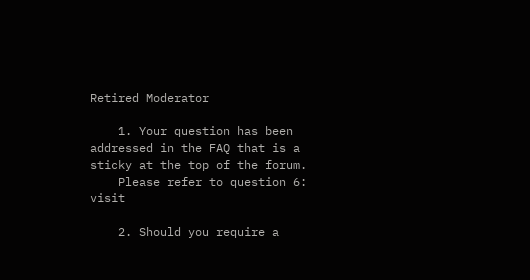Retired Moderator

    1. Your question has been addressed in the FAQ that is a sticky at the top of the forum.
    Please refer to question 6: visit

    2. Should you require a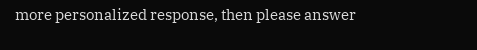more personalized response, then please answer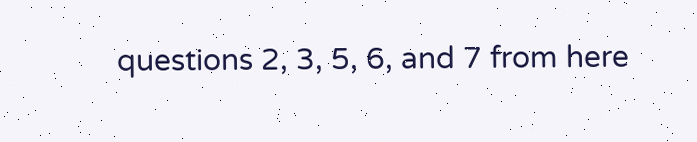questions 2, 3, 5, 6, and 7 from here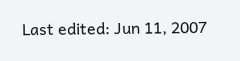Last edited: Jun 11, 2007